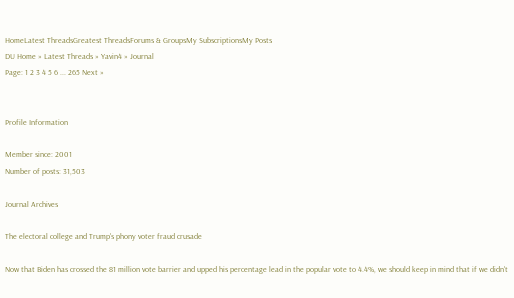HomeLatest ThreadsGreatest ThreadsForums & GroupsMy SubscriptionsMy Posts
DU Home » Latest Threads » Yavin4 » Journal
Page: 1 2 3 4 5 6 ... 265 Next »


Profile Information

Member since: 2001
Number of posts: 31,503

Journal Archives

The electoral college and Trump's phony voter fraud crusade

Now that Biden has crossed the 81 million vote barrier and upped his percentage lead in the popular vote to 4.4%, we should keep in mind that if we didn't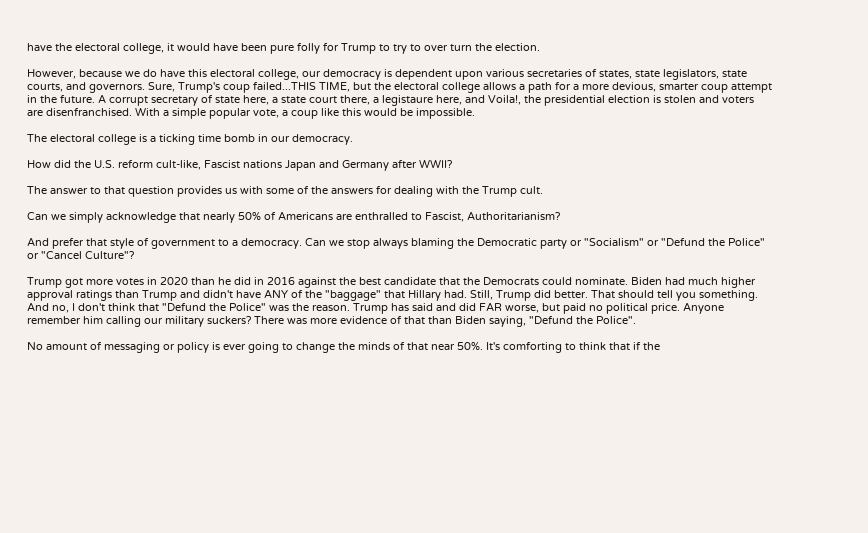have the electoral college, it would have been pure folly for Trump to try to over turn the election.

However, because we do have this electoral college, our democracy is dependent upon various secretaries of states, state legislators, state courts, and governors. Sure, Trump's coup failed...THIS TIME, but the electoral college allows a path for a more devious, smarter coup attempt in the future. A corrupt secretary of state here, a state court there, a legistaure here, and Voila!, the presidential election is stolen and voters are disenfranchised. With a simple popular vote, a coup like this would be impossible.

The electoral college is a ticking time bomb in our democracy.

How did the U.S. reform cult-like, Fascist nations Japan and Germany after WWII?

The answer to that question provides us with some of the answers for dealing with the Trump cult.

Can we simply acknowledge that nearly 50% of Americans are enthralled to Fascist, Authoritarianism?

And prefer that style of government to a democracy. Can we stop always blaming the Democratic party or "Socialism" or "Defund the Police" or "Cancel Culture"?

Trump got more votes in 2020 than he did in 2016 against the best candidate that the Democrats could nominate. Biden had much higher approval ratings than Trump and didn't have ANY of the "baggage" that Hillary had. Still, Trump did better. That should tell you something. And no, I don't think that "Defund the Police" was the reason. Trump has said and did FAR worse, but paid no political price. Anyone remember him calling our military suckers? There was more evidence of that than Biden saying, "Defund the Police".

No amount of messaging or policy is ever going to change the minds of that near 50%. It's comforting to think that if the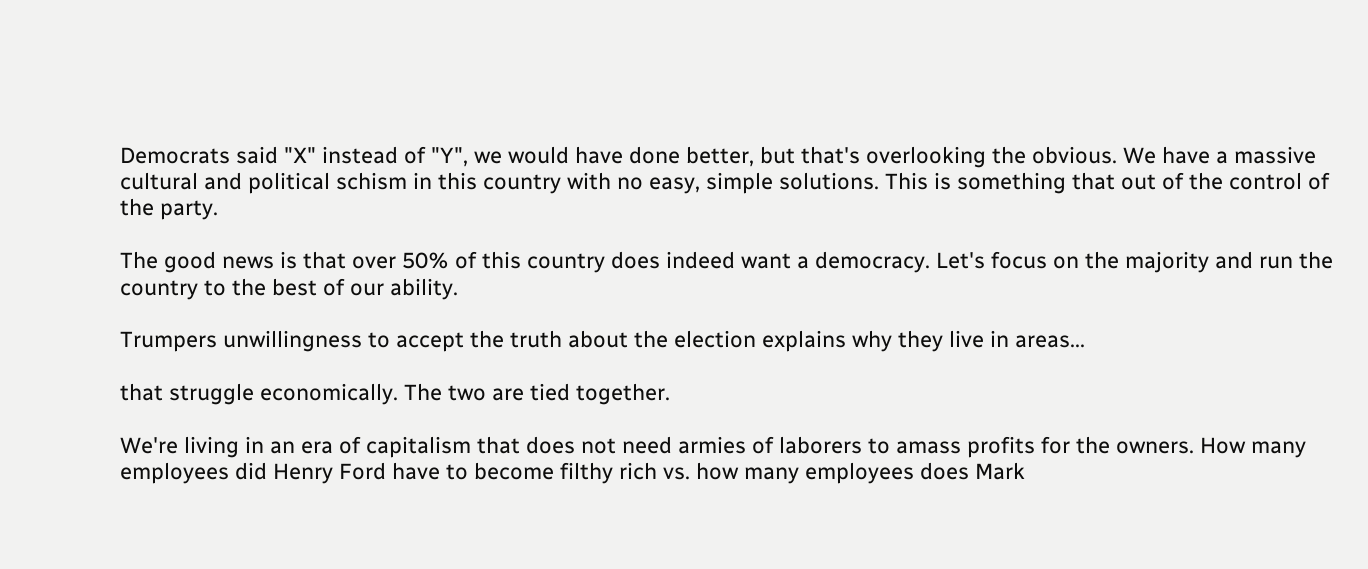Democrats said "X" instead of "Y", we would have done better, but that's overlooking the obvious. We have a massive cultural and political schism in this country with no easy, simple solutions. This is something that out of the control of the party.

The good news is that over 50% of this country does indeed want a democracy. Let's focus on the majority and run the country to the best of our ability.

Trumpers unwillingness to accept the truth about the election explains why they live in areas...

that struggle economically. The two are tied together.

We're living in an era of capitalism that does not need armies of laborers to amass profits for the owners. How many employees did Henry Ford have to become filthy rich vs. how many employees does Mark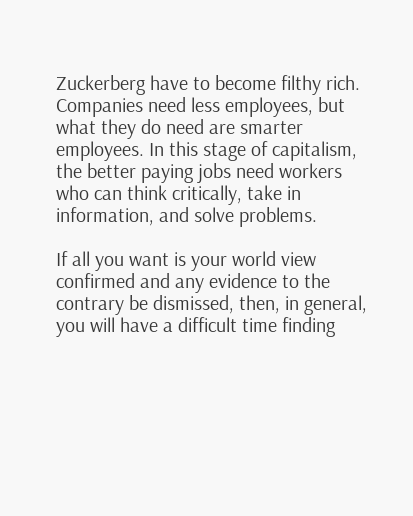Zuckerberg have to become filthy rich. Companies need less employees, but what they do need are smarter employees. In this stage of capitalism, the better paying jobs need workers who can think critically, take in information, and solve problems.

If all you want is your world view confirmed and any evidence to the contrary be dismissed, then, in general, you will have a difficult time finding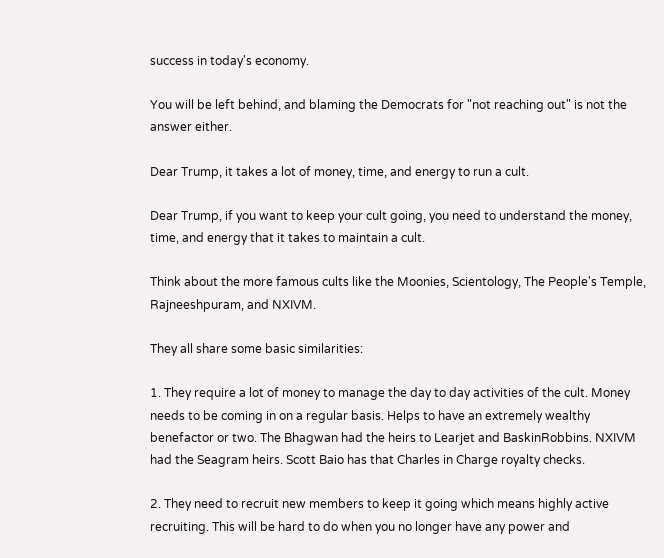success in today's economy.

You will be left behind, and blaming the Democrats for "not reaching out" is not the answer either.

Dear Trump, it takes a lot of money, time, and energy to run a cult.

Dear Trump, if you want to keep your cult going, you need to understand the money, time, and energy that it takes to maintain a cult.

Think about the more famous cults like the Moonies, Scientology, The People's Temple, Rajneeshpuram, and NXIVM.

They all share some basic similarities:

1. They require a lot of money to manage the day to day activities of the cult. Money needs to be coming in on a regular basis. Helps to have an extremely wealthy benefactor or two. The Bhagwan had the heirs to Learjet and BaskinRobbins. NXIVM had the Seagram heirs. Scott Baio has that Charles in Charge royalty checks.

2. They need to recruit new members to keep it going which means highly active recruiting. This will be hard to do when you no longer have any power and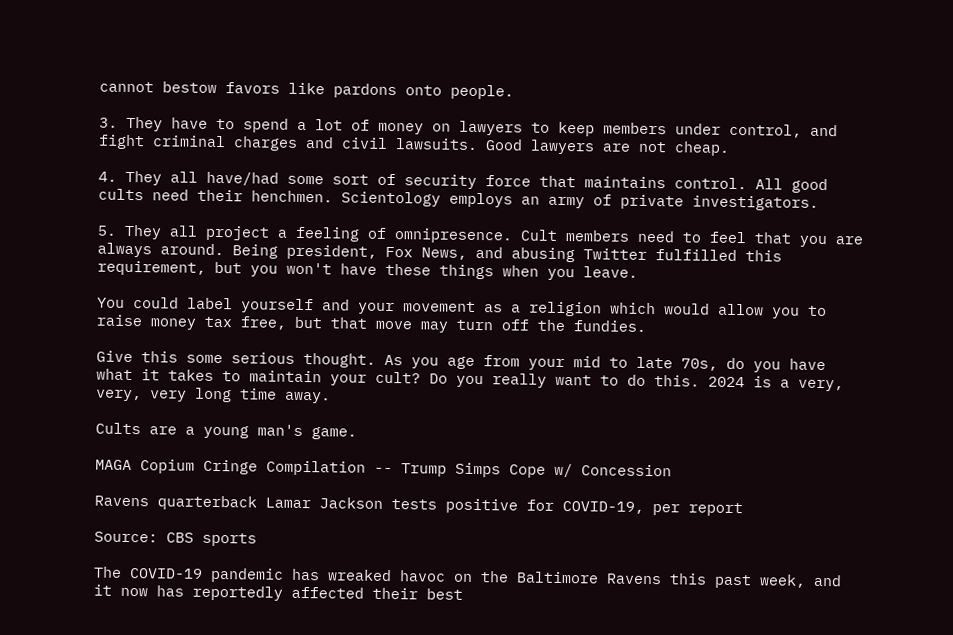cannot bestow favors like pardons onto people.

3. They have to spend a lot of money on lawyers to keep members under control, and fight criminal charges and civil lawsuits. Good lawyers are not cheap.

4. They all have/had some sort of security force that maintains control. All good cults need their henchmen. Scientology employs an army of private investigators.

5. They all project a feeling of omnipresence. Cult members need to feel that you are always around. Being president, Fox News, and abusing Twitter fulfilled this requirement, but you won't have these things when you leave.

You could label yourself and your movement as a religion which would allow you to raise money tax free, but that move may turn off the fundies.

Give this some serious thought. As you age from your mid to late 70s, do you have what it takes to maintain your cult? Do you really want to do this. 2024 is a very, very, very long time away.

Cults are a young man's game.

MAGA Copium Cringe Compilation -- Trump Simps Cope w/ Concession

Ravens quarterback Lamar Jackson tests positive for COVID-19, per report

Source: CBS sports

The COVID-19 pandemic has wreaked havoc on the Baltimore Ravens this past week, and it now has reportedly affected their best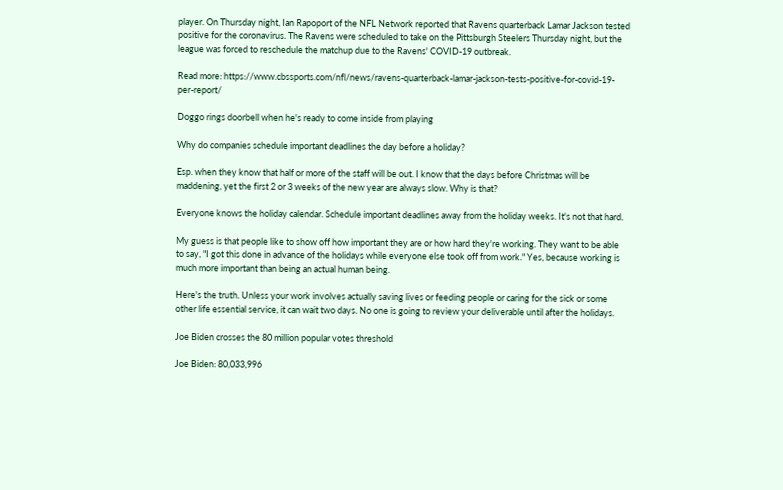player. On Thursday night, Ian Rapoport of the NFL Network reported that Ravens quarterback Lamar Jackson tested positive for the coronavirus. The Ravens were scheduled to take on the Pittsburgh Steelers Thursday night, but the league was forced to reschedule the matchup due to the Ravens' COVID-19 outbreak.

Read more: https://www.cbssports.com/nfl/news/ravens-quarterback-lamar-jackson-tests-positive-for-covid-19-per-report/

Doggo rings doorbell when he's ready to come inside from playing

Why do companies schedule important deadlines the day before a holiday?

Esp. when they know that half or more of the staff will be out. I know that the days before Christmas will be maddening, yet the first 2 or 3 weeks of the new year are always slow. Why is that?

Everyone knows the holiday calendar. Schedule important deadlines away from the holiday weeks. It's not that hard.

My guess is that people like to show off how important they are or how hard they're working. They want to be able to say, "I got this done in advance of the holidays while everyone else took off from work." Yes, because working is much more important than being an actual human being.

Here's the truth. Unless your work involves actually saving lives or feeding people or caring for the sick or some other life essential service, it can wait two days. No one is going to review your deliverable until after the holidays.

Joe Biden crosses the 80 million popular votes threshold

Joe Biden: 80,033,996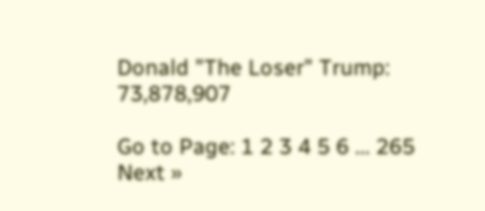Donald "The Loser" Trump: 73,878,907

Go to Page: 1 2 3 4 5 6 ... 265 Next »